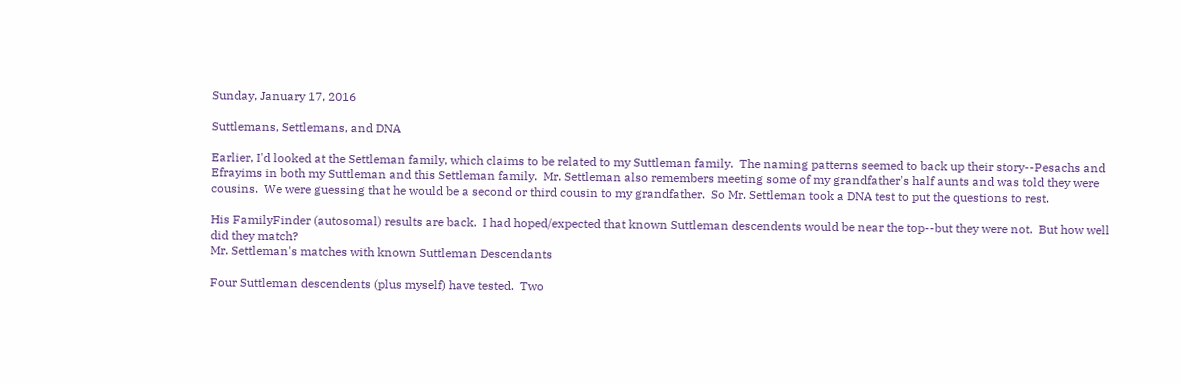Sunday, January 17, 2016

Suttlemans, Settlemans, and DNA

Earlier, I'd looked at the Settleman family, which claims to be related to my Suttleman family.  The naming patterns seemed to back up their story--Pesachs and Efrayims in both my Suttleman and this Settleman family.  Mr. Settleman also remembers meeting some of my grandfather's half aunts and was told they were cousins.  We were guessing that he would be a second or third cousin to my grandfather.  So Mr. Settleman took a DNA test to put the questions to rest.

His FamilyFinder (autosomal) results are back.  I had hoped/expected that known Suttleman descendents would be near the top--but they were not.  But how well did they match?
Mr. Settleman's matches with known Suttleman Descendants

Four Suttleman descendents (plus myself) have tested.  Two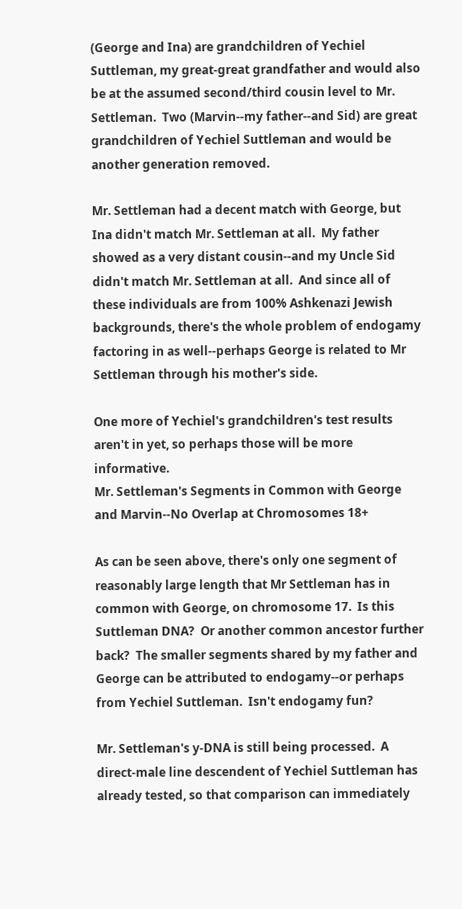(George and Ina) are grandchildren of Yechiel Suttleman, my great-great grandfather and would also be at the assumed second/third cousin level to Mr. Settleman.  Two (Marvin--my father--and Sid) are great grandchildren of Yechiel Suttleman and would be another generation removed.

Mr. Settleman had a decent match with George, but Ina didn't match Mr. Settleman at all.  My father showed as a very distant cousin--and my Uncle Sid didn't match Mr. Settleman at all.  And since all of these individuals are from 100% Ashkenazi Jewish backgrounds, there's the whole problem of endogamy factoring in as well--perhaps George is related to Mr Settleman through his mother's side.

One more of Yechiel's grandchildren's test results aren't in yet, so perhaps those will be more informative.
Mr. Settleman's Segments in Common with George and Marvin--No Overlap at Chromosomes 18+

As can be seen above, there's only one segment of reasonably large length that Mr Settleman has in common with George, on chromosome 17.  Is this Suttleman DNA?  Or another common ancestor further back?  The smaller segments shared by my father and George can be attributed to endogamy--or perhaps from Yechiel Suttleman.  Isn't endogamy fun?

Mr. Settleman's y-DNA is still being processed.  A direct-male line descendent of Yechiel Suttleman has already tested, so that comparison can immediately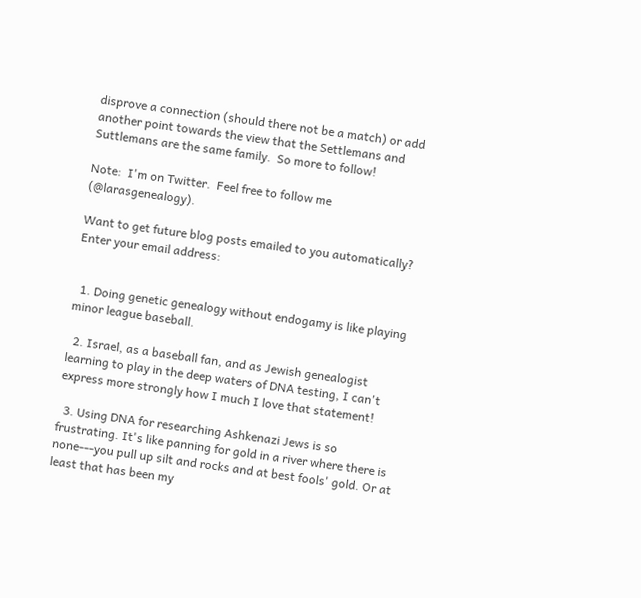disprove a connection (should there not be a match) or add another point towards the view that the Settlemans and Suttlemans are the same family.  So more to follow!

Note:  I'm on Twitter.  Feel free to follow me (@larasgenealogy).

Want to get future blog posts emailed to you automatically?
Enter your email address:


  1. Doing genetic genealogy without endogamy is like playing minor league baseball.

  2. Israel, as a baseball fan, and as Jewish genealogist learning to play in the deep waters of DNA testing, I can't express more strongly how I much I love that statement!

  3. Using DNA for researching Ashkenazi Jews is so frustrating. It's like panning for gold in a river where there is none---you pull up silt and rocks and at best fools' gold. Or at least that has been my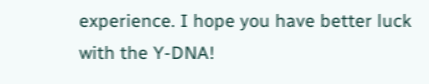experience. I hope you have better luck with the Y-DNA!